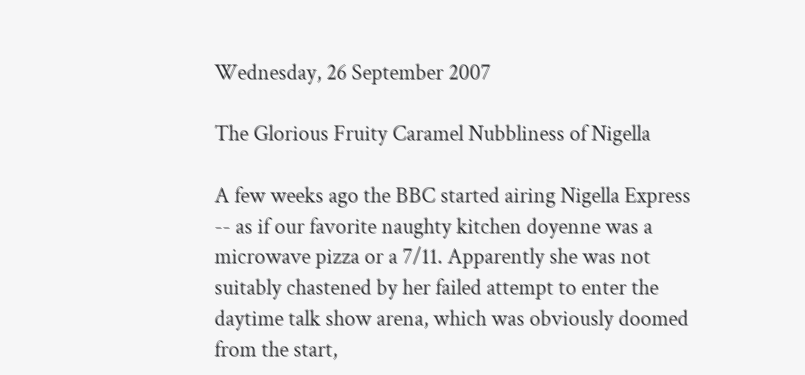Wednesday, 26 September 2007

The Glorious Fruity Caramel Nubbliness of Nigella

A few weeks ago the BBC started airing Nigella Express -- as if our favorite naughty kitchen doyenne was a microwave pizza or a 7/11. Apparently she was not suitably chastened by her failed attempt to enter the daytime talk show arena, which was obviously doomed from the start,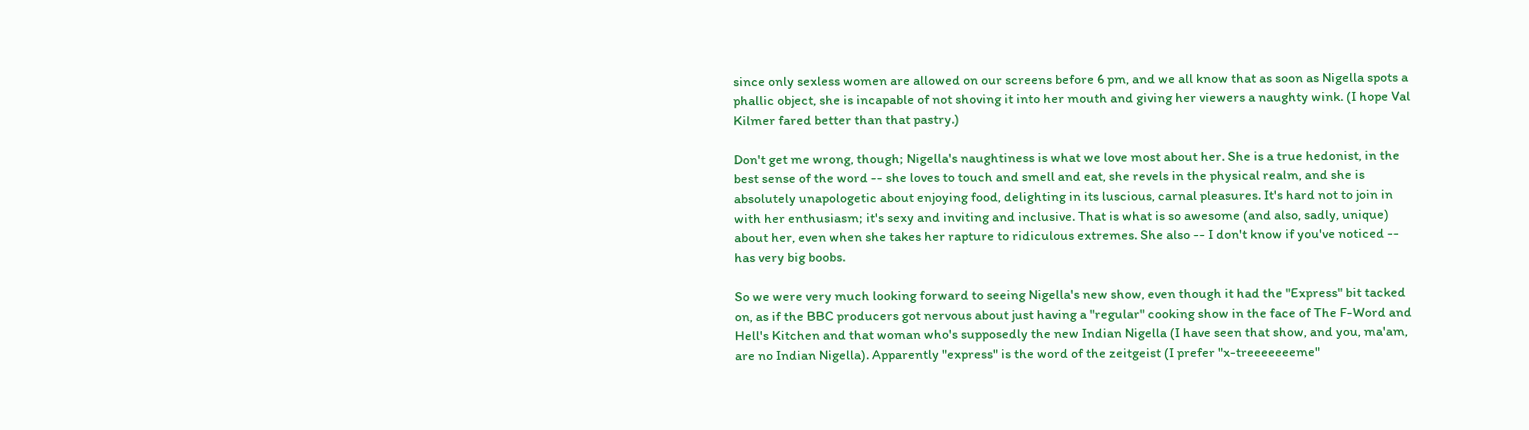since only sexless women are allowed on our screens before 6 pm, and we all know that as soon as Nigella spots a phallic object, she is incapable of not shoving it into her mouth and giving her viewers a naughty wink. (I hope Val Kilmer fared better than that pastry.)

Don't get me wrong, though; Nigella's naughtiness is what we love most about her. She is a true hedonist, in the best sense of the word -- she loves to touch and smell and eat, she revels in the physical realm, and she is absolutely unapologetic about enjoying food, delighting in its luscious, carnal pleasures. It's hard not to join in with her enthusiasm; it's sexy and inviting and inclusive. That is what is so awesome (and also, sadly, unique) about her, even when she takes her rapture to ridiculous extremes. She also -- I don't know if you've noticed -- has very big boobs.

So we were very much looking forward to seeing Nigella's new show, even though it had the "Express" bit tacked on, as if the BBC producers got nervous about just having a "regular" cooking show in the face of The F-Word and Hell's Kitchen and that woman who's supposedly the new Indian Nigella (I have seen that show, and you, ma'am, are no Indian Nigella). Apparently "express" is the word of the zeitgeist (I prefer "x-treeeeeeeme"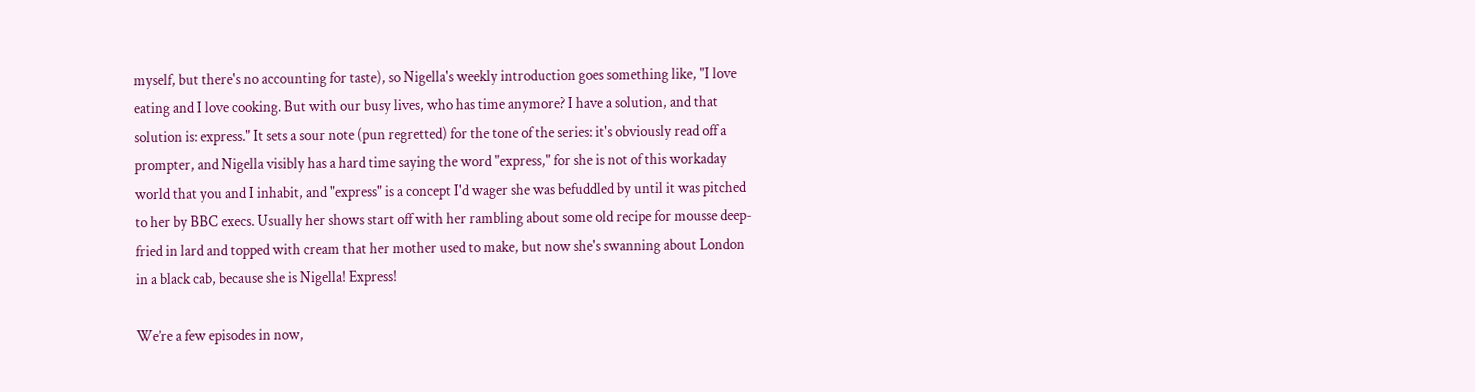myself, but there's no accounting for taste), so Nigella's weekly introduction goes something like, "I love eating and I love cooking. But with our busy lives, who has time anymore? I have a solution, and that solution is: express." It sets a sour note (pun regretted) for the tone of the series: it's obviously read off a prompter, and Nigella visibly has a hard time saying the word "express," for she is not of this workaday world that you and I inhabit, and "express" is a concept I'd wager she was befuddled by until it was pitched to her by BBC execs. Usually her shows start off with her rambling about some old recipe for mousse deep-fried in lard and topped with cream that her mother used to make, but now she's swanning about London in a black cab, because she is Nigella! Express!

We’re a few episodes in now,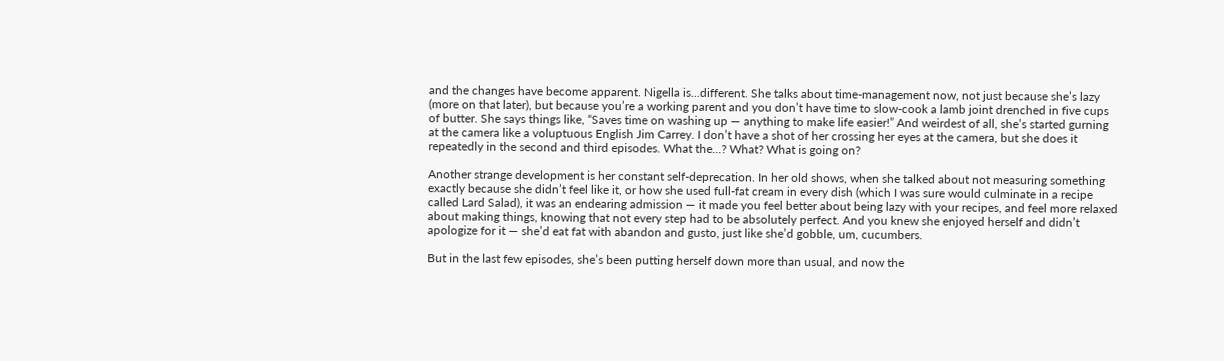and the changes have become apparent. Nigella is...different. She talks about time-management now, not just because she’s lazy (more on that later), but because you’re a working parent and you don’t have time to slow-cook a lamb joint drenched in five cups of butter. She says things like, “Saves time on washing up — anything to make life easier!” And weirdest of all, she’s started gurning at the camera like a voluptuous English Jim Carrey. I don’t have a shot of her crossing her eyes at the camera, but she does it repeatedly in the second and third episodes. What the...? What? What is going on?

Another strange development is her constant self-deprecation. In her old shows, when she talked about not measuring something exactly because she didn’t feel like it, or how she used full-fat cream in every dish (which I was sure would culminate in a recipe called Lard Salad), it was an endearing admission — it made you feel better about being lazy with your recipes, and feel more relaxed about making things, knowing that not every step had to be absolutely perfect. And you knew she enjoyed herself and didn’t apologize for it — she’d eat fat with abandon and gusto, just like she’d gobble, um, cucumbers.

But in the last few episodes, she’s been putting herself down more than usual, and now the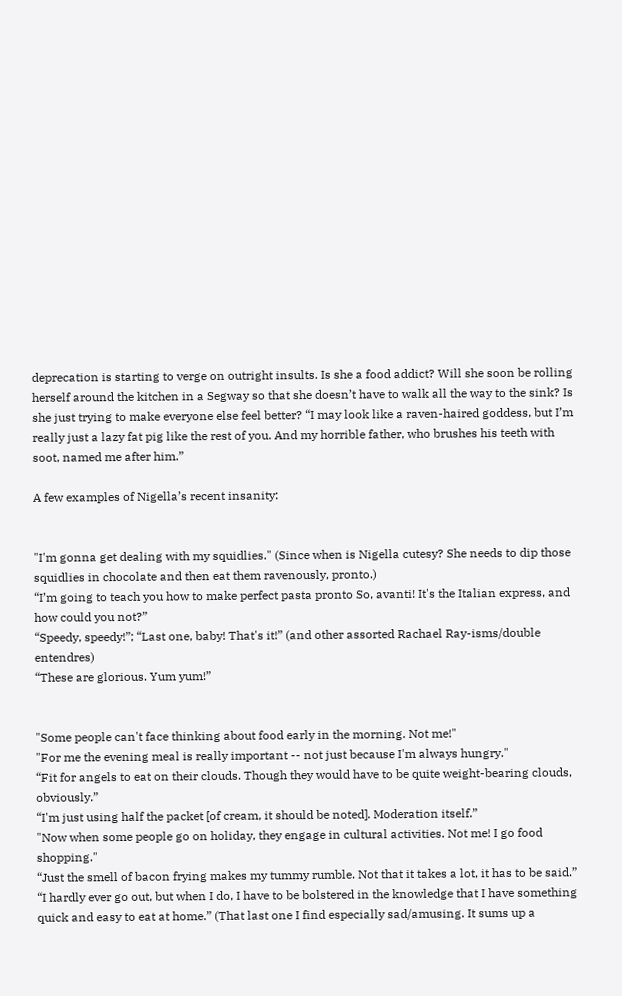deprecation is starting to verge on outright insults. Is she a food addict? Will she soon be rolling herself around the kitchen in a Segway so that she doesn’t have to walk all the way to the sink? Is she just trying to make everyone else feel better? “I may look like a raven-haired goddess, but I’m really just a lazy fat pig like the rest of you. And my horrible father, who brushes his teeth with soot, named me after him.”

A few examples of Nigella’s recent insanity:


"I'm gonna get dealing with my squidlies." (Since when is Nigella cutesy? She needs to dip those squidlies in chocolate and then eat them ravenously, pronto.)
“I’m going to teach you how to make perfect pasta pronto So, avanti! It's the Italian express, and how could you not?”
“Speedy, speedy!”; “Last one, baby! That's it!” (and other assorted Rachael Ray-isms/double entendres)
“These are glorious. Yum yum!”


"Some people can't face thinking about food early in the morning. Not me!"
"For me the evening meal is really important -- not just because I'm always hungry."
“Fit for angels to eat on their clouds. Though they would have to be quite weight-bearing clouds, obviously.”
“I'm just using half the packet [of cream, it should be noted]. Moderation itself.”
"Now when some people go on holiday, they engage in cultural activities. Not me! I go food shopping."
“Just the smell of bacon frying makes my tummy rumble. Not that it takes a lot, it has to be said.”
“I hardly ever go out, but when I do, I have to be bolstered in the knowledge that I have something quick and easy to eat at home.” (That last one I find especially sad/amusing. It sums up a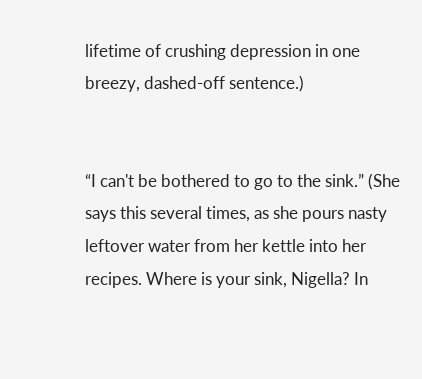lifetime of crushing depression in one breezy, dashed-off sentence.)


“I can't be bothered to go to the sink.” (She says this several times, as she pours nasty leftover water from her kettle into her recipes. Where is your sink, Nigella? In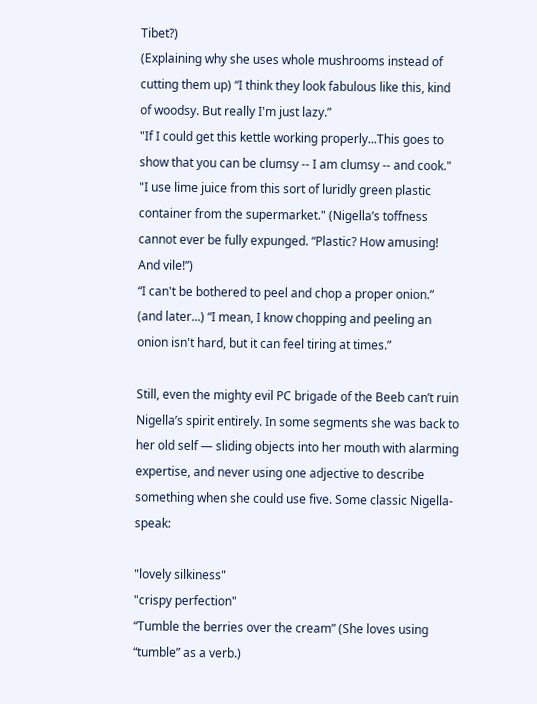Tibet?)
(Explaining why she uses whole mushrooms instead of cutting them up) “I think they look fabulous like this, kind of woodsy. But really I'm just lazy.”
"If I could get this kettle working properly...This goes to show that you can be clumsy -- I am clumsy -- and cook."
"I use lime juice from this sort of luridly green plastic container from the supermarket." (Nigella’s toffness cannot ever be fully expunged. “Plastic? How amusing! And vile!”)
“I can't be bothered to peel and chop a proper onion.” (and later...) “I mean, I know chopping and peeling an onion isn't hard, but it can feel tiring at times.”

Still, even the mighty evil PC brigade of the Beeb can’t ruin Nigella’s spirit entirely. In some segments she was back to her old self — sliding objects into her mouth with alarming expertise, and never using one adjective to describe something when she could use five. Some classic Nigella-speak:

"lovely silkiness"
"crispy perfection"
“Tumble the berries over the cream” (She loves using “tumble” as a verb.)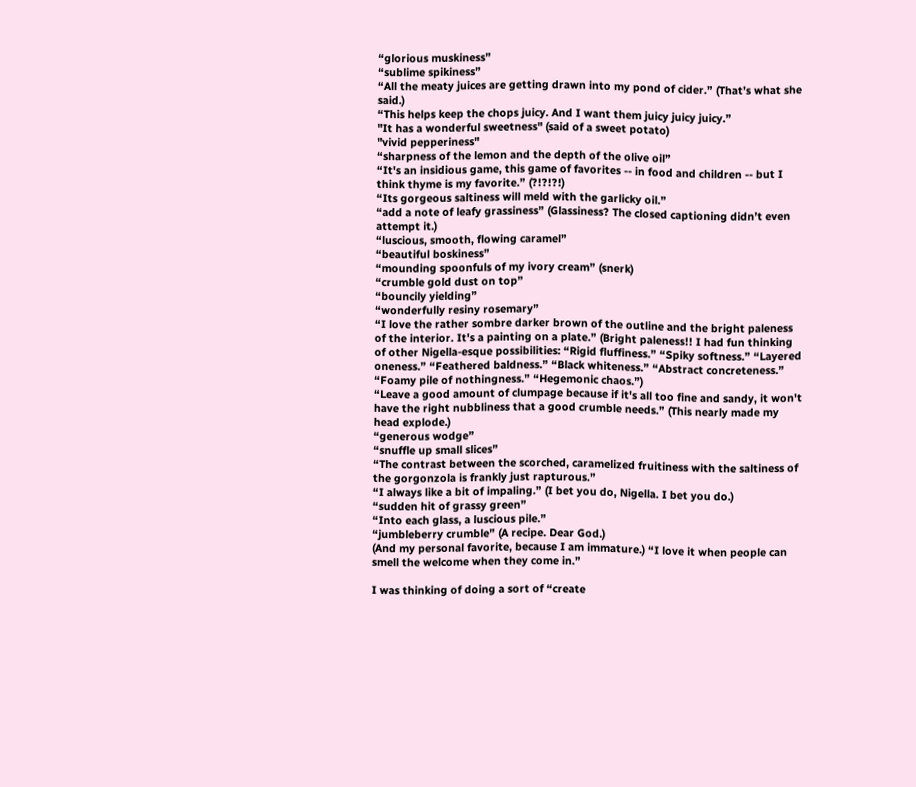“glorious muskiness”
“sublime spikiness”
“All the meaty juices are getting drawn into my pond of cider.” (That’s what she said.)
“This helps keep the chops juicy. And I want them juicy juicy juicy.”
"It has a wonderful sweetness" (said of a sweet potato)
"vivid pepperiness"
“sharpness of the lemon and the depth of the olive oil”
“It's an insidious game, this game of favorites -- in food and children -- but I think thyme is my favorite.” (?!?!?!)
“Its gorgeous saltiness will meld with the garlicky oil.”
“add a note of leafy grassiness” (Glassiness? The closed captioning didn’t even attempt it.)
“luscious, smooth, flowing caramel”
“beautiful boskiness”
“mounding spoonfuls of my ivory cream” (snerk)
“crumble gold dust on top”
“bouncily yielding”
“wonderfully resiny rosemary”
“I love the rather sombre darker brown of the outline and the bright paleness of the interior. It's a painting on a plate.” (Bright paleness!! I had fun thinking of other Nigella-esque possibilities: “Rigid fluffiness.” “Spiky softness.” “Layered oneness.” “Feathered baldness.” “Black whiteness.” “Abstract concreteness.” “Foamy pile of nothingness.” “Hegemonic chaos.”)
“Leave a good amount of clumpage because if it's all too fine and sandy, it won't have the right nubbliness that a good crumble needs.” (This nearly made my head explode.)
“generous wodge”
“snuffle up small slices”
“The contrast between the scorched, caramelized fruitiness with the saltiness of the gorgonzola is frankly just rapturous.”
“I always like a bit of impaling.” (I bet you do, Nigella. I bet you do.)
“sudden hit of grassy green”
“Into each glass, a luscious pile.”
“jumbleberry crumble” (A recipe. Dear God.)
(And my personal favorite, because I am immature.) “I love it when people can smell the welcome when they come in.”

I was thinking of doing a sort of “create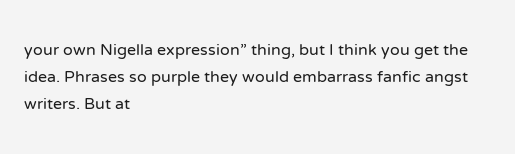your own Nigella expression” thing, but I think you get the idea. Phrases so purple they would embarrass fanfic angst writers. But at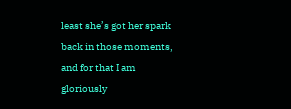least she’s got her spark back in those moments, and for that I am gloriously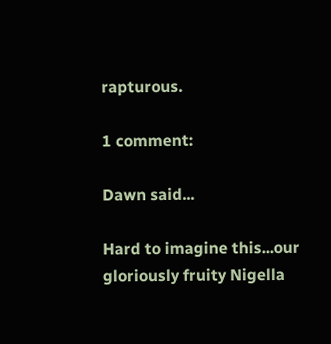rapturous.

1 comment:

Dawn said...

Hard to imagine this...our gloriously fruity Nigella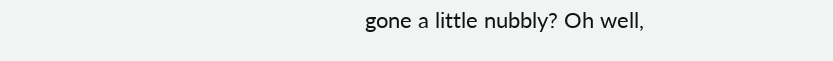gone a little nubbly? Oh well,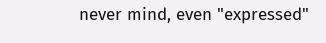never mind, even "expressed"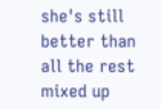she's still better than all the rest mixed up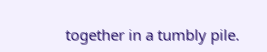together in a tumbly pile.